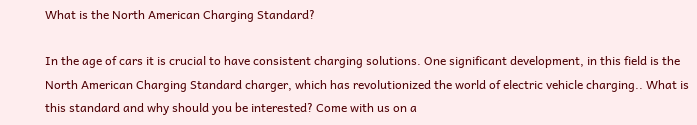What is the North American Charging Standard?

In the age of cars it is crucial to have consistent charging solutions. One significant development, in this field is the North American Charging Standard charger, which has revolutionized the world of electric vehicle charging.. What is this standard and why should you be interested? Come with us on a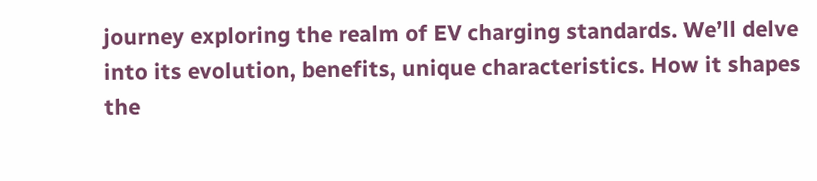journey exploring the realm of EV charging standards. We’ll delve into its evolution, benefits, unique characteristics. How it shapes the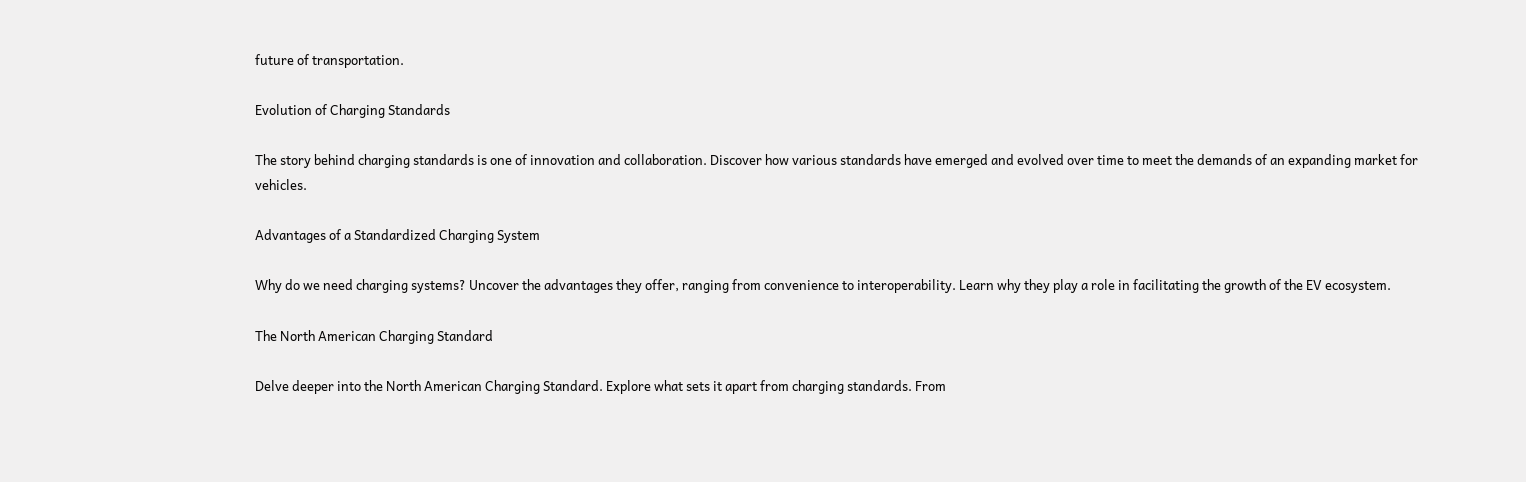future of transportation.

Evolution of Charging Standards

The story behind charging standards is one of innovation and collaboration. Discover how various standards have emerged and evolved over time to meet the demands of an expanding market for vehicles.

Advantages of a Standardized Charging System

Why do we need charging systems? Uncover the advantages they offer, ranging from convenience to interoperability. Learn why they play a role in facilitating the growth of the EV ecosystem.

The North American Charging Standard

Delve deeper into the North American Charging Standard. Explore what sets it apart from charging standards. From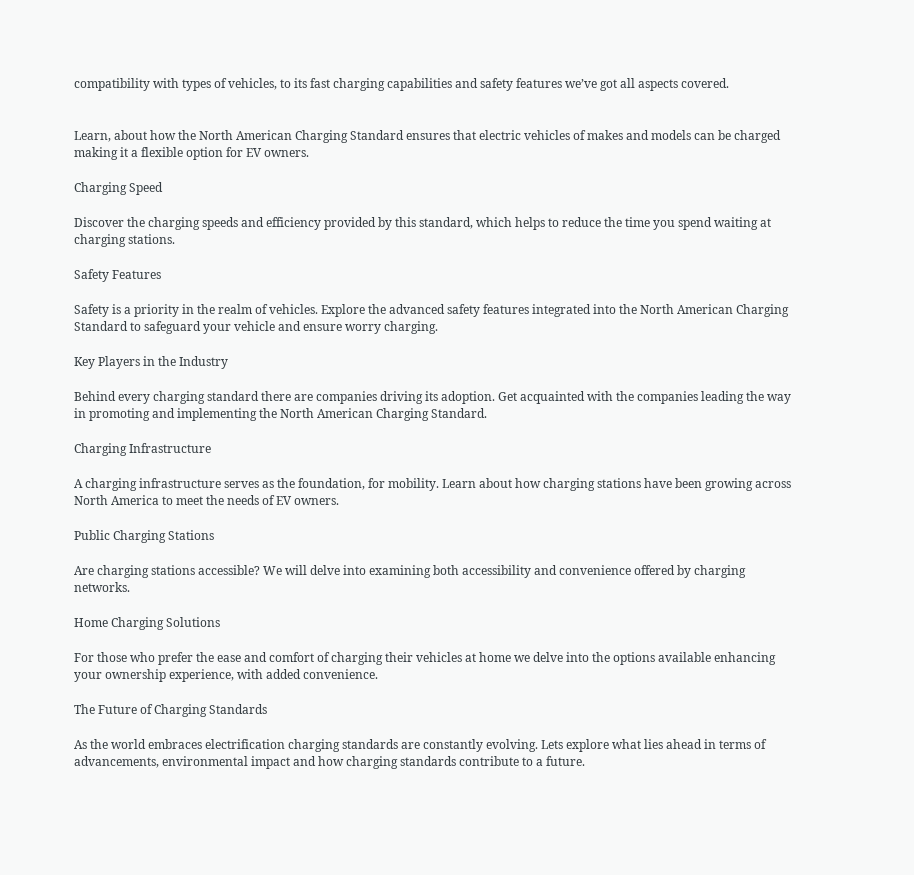compatibility with types of vehicles, to its fast charging capabilities and safety features we’ve got all aspects covered.


Learn, about how the North American Charging Standard ensures that electric vehicles of makes and models can be charged making it a flexible option for EV owners.

Charging Speed

Discover the charging speeds and efficiency provided by this standard, which helps to reduce the time you spend waiting at charging stations.

Safety Features

Safety is a priority in the realm of vehicles. Explore the advanced safety features integrated into the North American Charging Standard to safeguard your vehicle and ensure worry charging.

Key Players in the Industry

Behind every charging standard there are companies driving its adoption. Get acquainted with the companies leading the way in promoting and implementing the North American Charging Standard.

Charging Infrastructure

A charging infrastructure serves as the foundation, for mobility. Learn about how charging stations have been growing across North America to meet the needs of EV owners.

Public Charging Stations

Are charging stations accessible? We will delve into examining both accessibility and convenience offered by charging networks.

Home Charging Solutions

For those who prefer the ease and comfort of charging their vehicles at home we delve into the options available enhancing your ownership experience, with added convenience.

The Future of Charging Standards

As the world embraces electrification charging standards are constantly evolving. Lets explore what lies ahead in terms of advancements, environmental impact and how charging standards contribute to a future.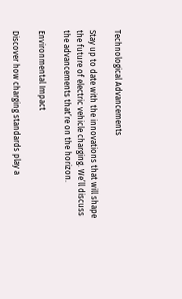Technological Advancements

Stay up to date with the innovations that will shape the future of electric vehicle charging. We’ll discuss the advancements that’re on the horizon.

Environmental Impact

Discover how charging standards play a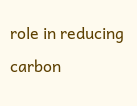role in reducing carbon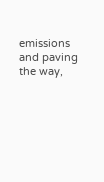emissions and paving the way,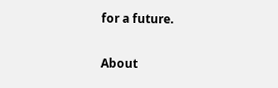for a future.

About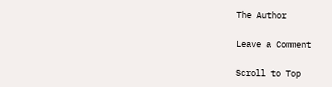The Author

Leave a Comment

Scroll to Top